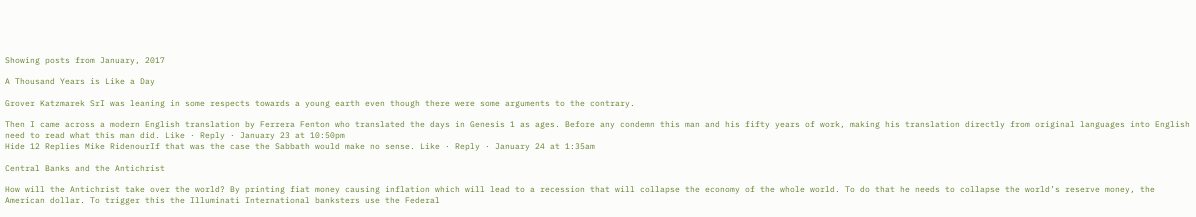Showing posts from January, 2017

A Thousand Years is Like a Day

Grover Katzmarek SrI was leaning in some respects towards a young earth even though there were some arguments to the contrary.

Then I came across a modern English translation by Ferrera Fenton who translated the days in Genesis 1 as ages. Before any condemn this man and his fifty years of work, making his translation directly from original languages into English need to read what this man did. Like · Reply · January 23 at 10:50pm
Hide 12 Replies Mike RidenourIf that was the case the Sabbath would make no sense. Like · Reply · January 24 at 1:35am

Central Banks and the Antichrist

How will the Antichrist take over the world? By printing fiat money causing inflation which will lead to a recession that will collapse the economy of the whole world. To do that he needs to collapse the world’s reserve money, the American dollar. To trigger this the Illuminati International banksters use the Federal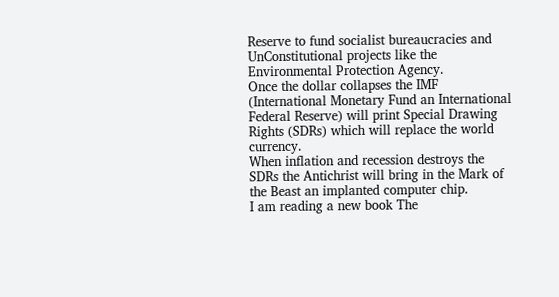Reserve to fund socialist bureaucracies and UnConstitutional projects like the Environmental Protection Agency.
Once the dollar collapses the IMF (International Monetary Fund an International Federal Reserve) will print Special Drawing Rights (SDRs) which will replace the world currency.
When inflation and recession destroys the SDRs the Antichrist will bring in the Mark of the Beast an implanted computer chip.
I am reading a new book The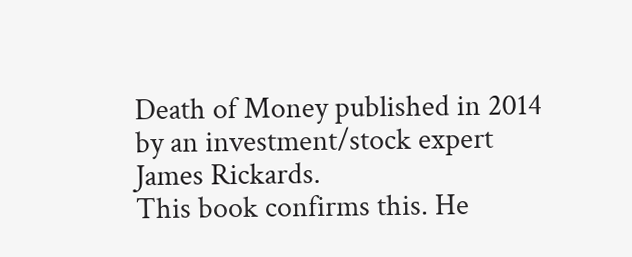Death of Money published in 2014 by an investment/stock expert James Rickards.
This book confirms this. He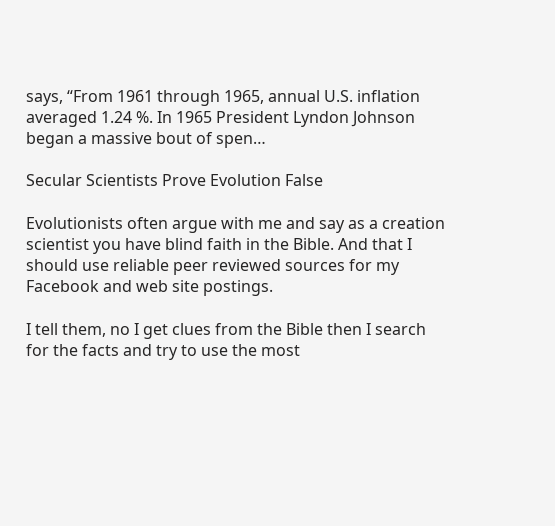says, “From 1961 through 1965, annual U.S. inflation averaged 1.24 %. In 1965 President Lyndon Johnson began a massive bout of spen…

Secular Scientists Prove Evolution False

Evolutionists often argue with me and say as a creation scientist you have blind faith in the Bible. And that I should use reliable peer reviewed sources for my Facebook and web site postings.

I tell them, no I get clues from the Bible then I search for the facts and try to use the most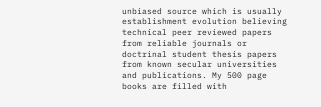unbiased source which is usually establishment evolution believing technical peer reviewed papers from reliable journals or doctrinal student thesis papers from known secular universities and publications. My 500 page books are filled with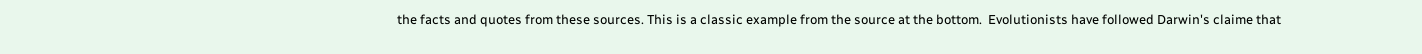the facts and quotes from these sources. This is a classic example from the source at the bottom.  Evolutionists have followed Darwin's claime that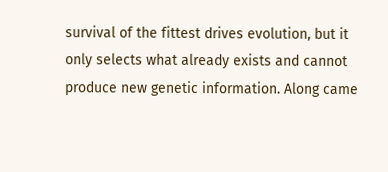survival of the fittest drives evolution, but it only selects what already exists and cannot produce new genetic information. Along came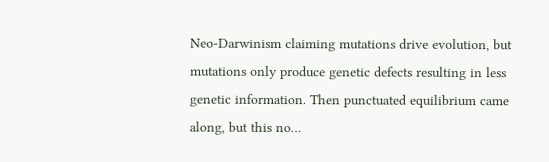Neo-Darwinism claiming mutations drive evolution, but mutations only produce genetic defects resulting in less genetic information. Then punctuated equilibrium came along, but this no…